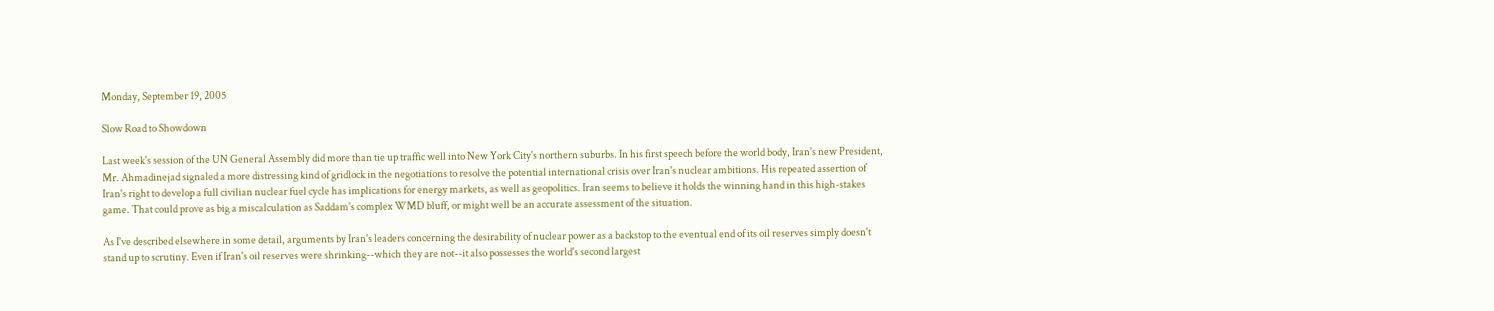Monday, September 19, 2005

Slow Road to Showdown

Last week's session of the UN General Assembly did more than tie up traffic well into New York City's northern suburbs. In his first speech before the world body, Iran's new President, Mr. Ahmadinejad signaled a more distressing kind of gridlock in the negotiations to resolve the potential international crisis over Iran's nuclear ambitions. His repeated assertion of Iran's right to develop a full civilian nuclear fuel cycle has implications for energy markets, as well as geopolitics. Iran seems to believe it holds the winning hand in this high-stakes game. That could prove as big a miscalculation as Saddam's complex WMD bluff, or might well be an accurate assessment of the situation.

As I've described elsewhere in some detail, arguments by Iran's leaders concerning the desirability of nuclear power as a backstop to the eventual end of its oil reserves simply doesn't stand up to scrutiny. Even if Iran's oil reserves were shrinking--which they are not--it also possesses the world's second largest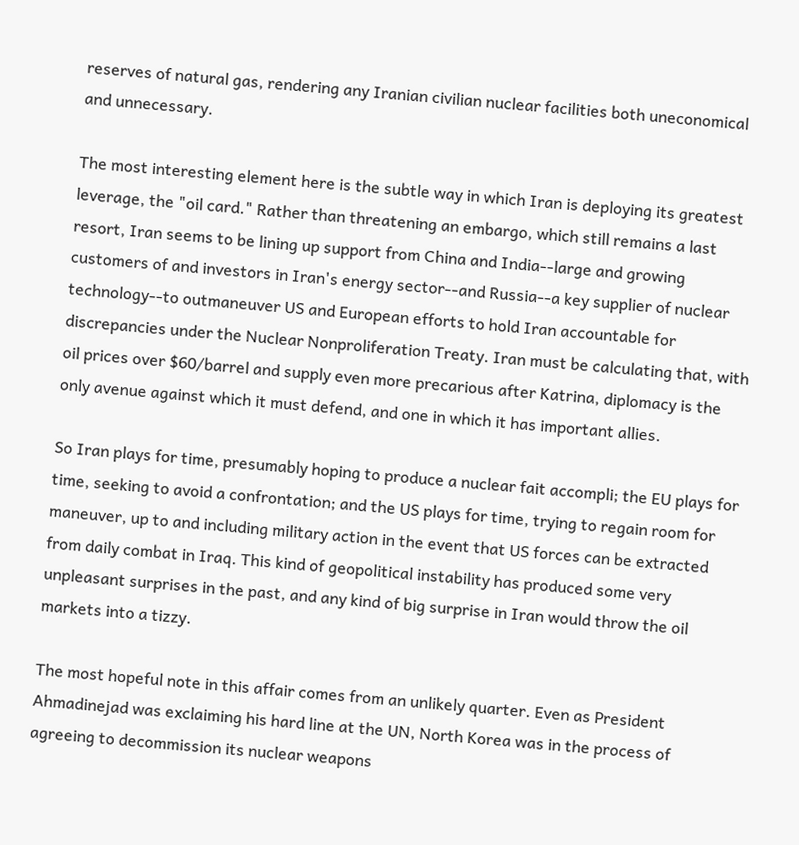reserves of natural gas, rendering any Iranian civilian nuclear facilities both uneconomical and unnecessary.

The most interesting element here is the subtle way in which Iran is deploying its greatest leverage, the "oil card." Rather than threatening an embargo, which still remains a last resort, Iran seems to be lining up support from China and India--large and growing customers of and investors in Iran's energy sector--and Russia--a key supplier of nuclear technology--to outmaneuver US and European efforts to hold Iran accountable for discrepancies under the Nuclear Nonproliferation Treaty. Iran must be calculating that, with oil prices over $60/barrel and supply even more precarious after Katrina, diplomacy is the only avenue against which it must defend, and one in which it has important allies.

So Iran plays for time, presumably hoping to produce a nuclear fait accompli; the EU plays for time, seeking to avoid a confrontation; and the US plays for time, trying to regain room for maneuver, up to and including military action in the event that US forces can be extracted from daily combat in Iraq. This kind of geopolitical instability has produced some very unpleasant surprises in the past, and any kind of big surprise in Iran would throw the oil markets into a tizzy.

The most hopeful note in this affair comes from an unlikely quarter. Even as President Ahmadinejad was exclaiming his hard line at the UN, North Korea was in the process of agreeing to decommission its nuclear weapons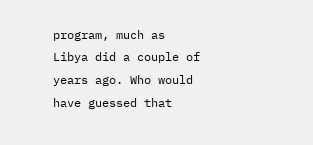program, much as Libya did a couple of years ago. Who would have guessed that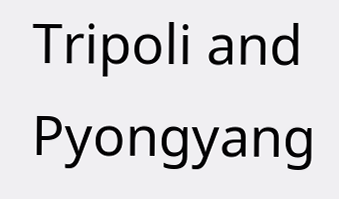Tripoli and Pyongyang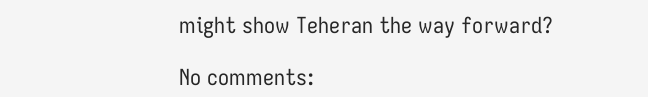might show Teheran the way forward?

No comments: